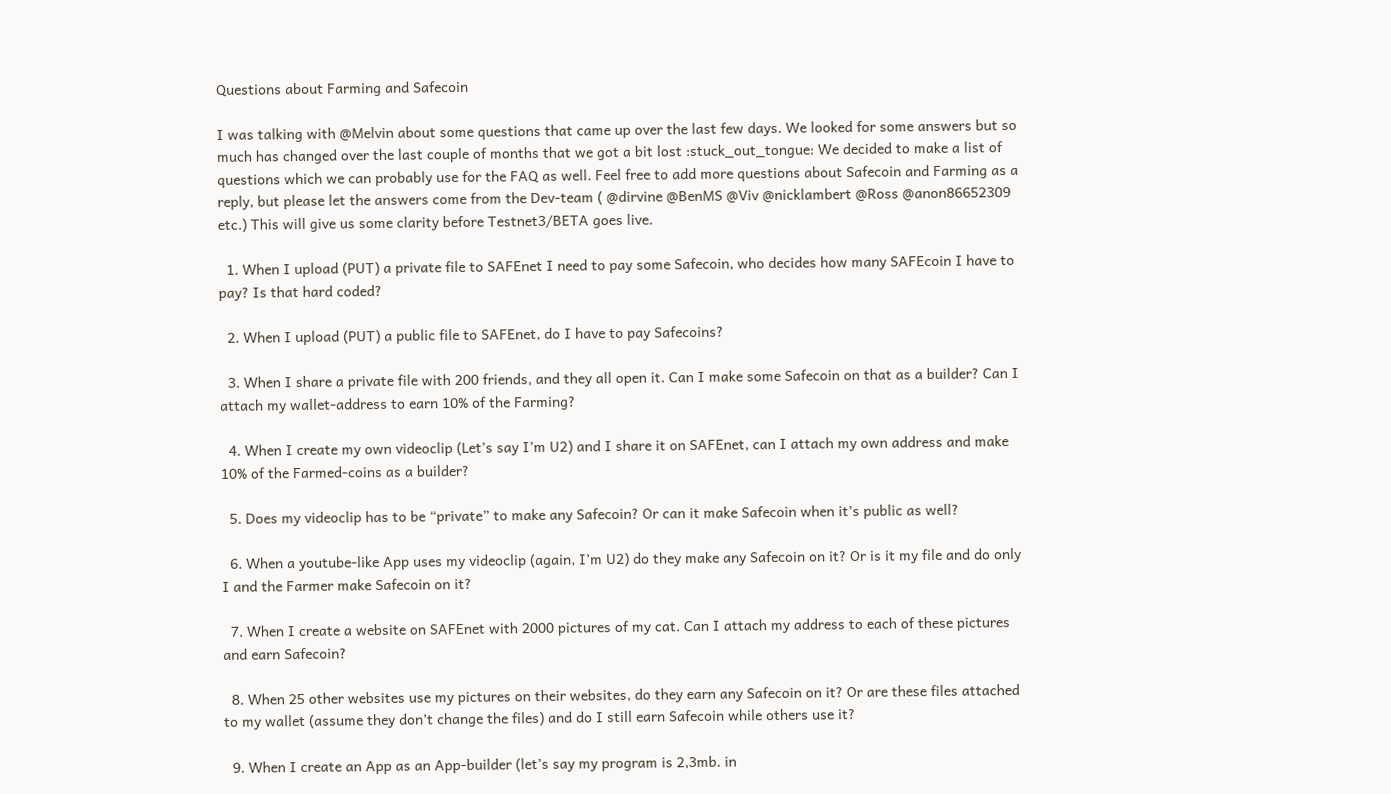Questions about Farming and Safecoin

I was talking with @Melvin about some questions that came up over the last few days. We looked for some answers but so much has changed over the last couple of months that we got a bit lost :stuck_out_tongue: We decided to make a list of questions which we can probably use for the FAQ as well. Feel free to add more questions about Safecoin and Farming as a reply, but please let the answers come from the Dev-team ( @dirvine @BenMS @Viv @nicklambert @Ross @anon86652309 etc.) This will give us some clarity before Testnet3/BETA goes live.

  1. When I upload (PUT) a private file to SAFEnet I need to pay some Safecoin, who decides how many SAFEcoin I have to pay? Is that hard coded?

  2. When I upload (PUT) a public file to SAFEnet, do I have to pay Safecoins?

  3. When I share a private file with 200 friends, and they all open it. Can I make some Safecoin on that as a builder? Can I attach my wallet-address to earn 10% of the Farming?

  4. When I create my own videoclip (Let’s say I’m U2) and I share it on SAFEnet, can I attach my own address and make 10% of the Farmed-coins as a builder?

  5. Does my videoclip has to be “private” to make any Safecoin? Or can it make Safecoin when it’s public as well?

  6. When a youtube-like App uses my videoclip (again, I’m U2) do they make any Safecoin on it? Or is it my file and do only I and the Farmer make Safecoin on it?

  7. When I create a website on SAFEnet with 2000 pictures of my cat. Can I attach my address to each of these pictures and earn Safecoin?

  8. When 25 other websites use my pictures on their websites, do they earn any Safecoin on it? Or are these files attached to my wallet (assume they don’t change the files) and do I still earn Safecoin while others use it?

  9. When I create an App as an App-builder (let’s say my program is 2,3mb. in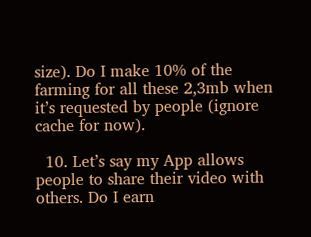size). Do I make 10% of the farming for all these 2,3mb when it’s requested by people (ignore cache for now).

  10. Let’s say my App allows people to share their video with others. Do I earn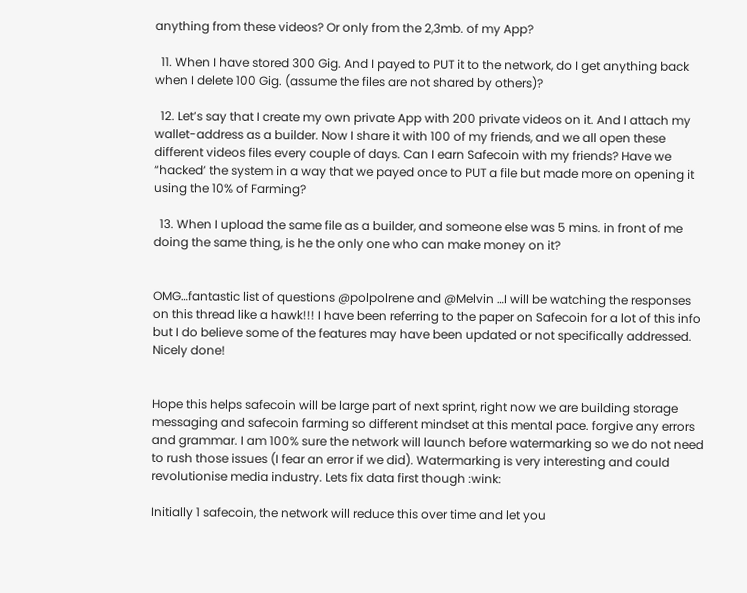anything from these videos? Or only from the 2,3mb. of my App?

  11. When I have stored 300 Gig. And I payed to PUT it to the network, do I get anything back when I delete 100 Gig. (assume the files are not shared by others)?

  12. Let’s say that I create my own private App with 200 private videos on it. And I attach my wallet-address as a builder. Now I share it with 100 of my friends, and we all open these different videos files every couple of days. Can I earn Safecoin with my friends? Have we “hacked’ the system in a way that we payed once to PUT a file but made more on opening it using the 10% of Farming?

  13. When I upload the same file as a builder, and someone else was 5 mins. in front of me doing the same thing, is he the only one who can make money on it?


OMG…fantastic list of questions @polpolrene and @Melvin …I will be watching the responses on this thread like a hawk!!! I have been referring to the paper on Safecoin for a lot of this info but I do believe some of the features may have been updated or not specifically addressed. Nicely done!


Hope this helps safecoin will be large part of next sprint, right now we are building storage messaging and safecoin farming so different mindset at this mental pace. forgive any errors and grammar. I am 100% sure the network will launch before watermarking so we do not need to rush those issues (I fear an error if we did). Watermarking is very interesting and could revolutionise media industry. Lets fix data first though :wink:

Initially 1 safecoin, the network will reduce this over time and let you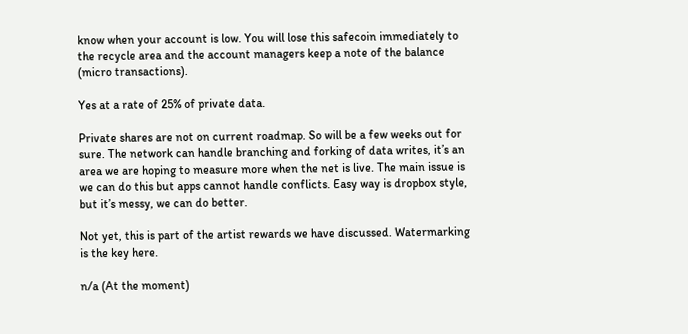know when your account is low. You will lose this safecoin immediately to the recycle area and the account managers keep a note of the balance (micro transactions).

Yes at a rate of 25% of private data.

Private shares are not on current roadmap. So will be a few weeks out for sure. The network can handle branching and forking of data writes, it’s an area we are hoping to measure more when the net is live. The main issue is we can do this but apps cannot handle conflicts. Easy way is dropbox style, but it’s messy, we can do better.

Not yet, this is part of the artist rewards we have discussed. Watermarking is the key here.

n/a (At the moment)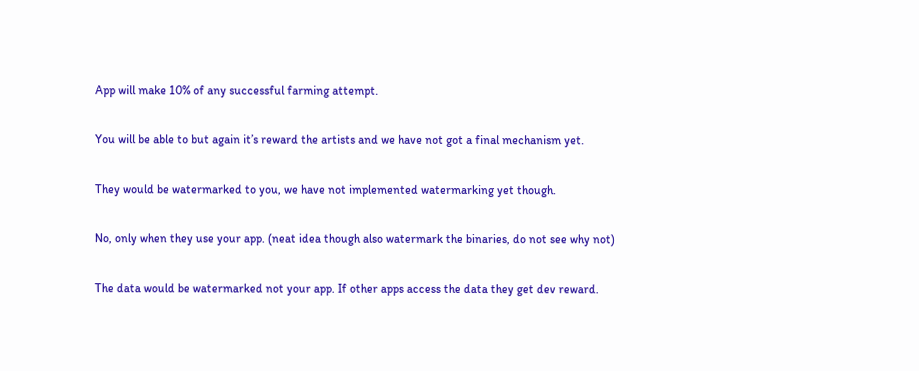App will make 10% of any successful farming attempt.

You will be able to but again it’s reward the artists and we have not got a final mechanism yet.

They would be watermarked to you, we have not implemented watermarking yet though.

No, only when they use your app. (neat idea though also watermark the binaries, do not see why not)

The data would be watermarked not your app. If other apps access the data they get dev reward.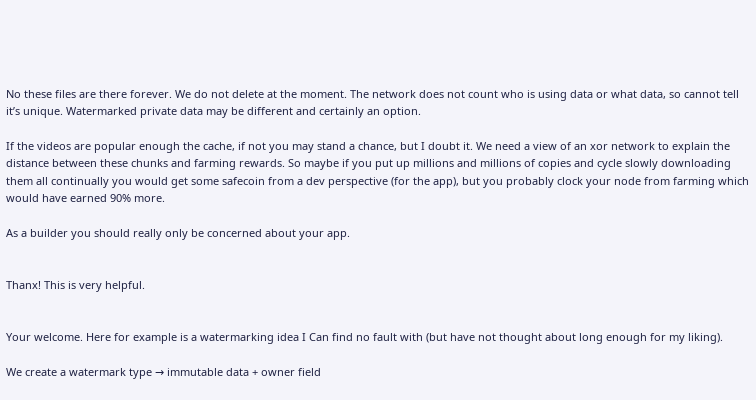No these files are there forever. We do not delete at the moment. The network does not count who is using data or what data, so cannot tell it’s unique. Watermarked private data may be different and certainly an option.

If the videos are popular enough the cache, if not you may stand a chance, but I doubt it. We need a view of an xor network to explain the distance between these chunks and farming rewards. So maybe if you put up millions and millions of copies and cycle slowly downloading them all continually you would get some safecoin from a dev perspective (for the app), but you probably clock your node from farming which would have earned 90% more.

As a builder you should really only be concerned about your app.


Thanx! This is very helpful.


Your welcome. Here for example is a watermarking idea I Can find no fault with (but have not thought about long enough for my liking).

We create a watermark type → immutable data + owner field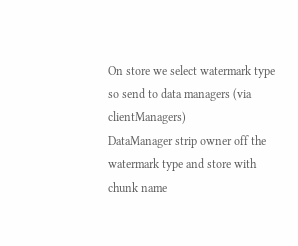On store we select watermark type so send to data managers (via clientManagers)
DataManager strip owner off the watermark type and store with chunk name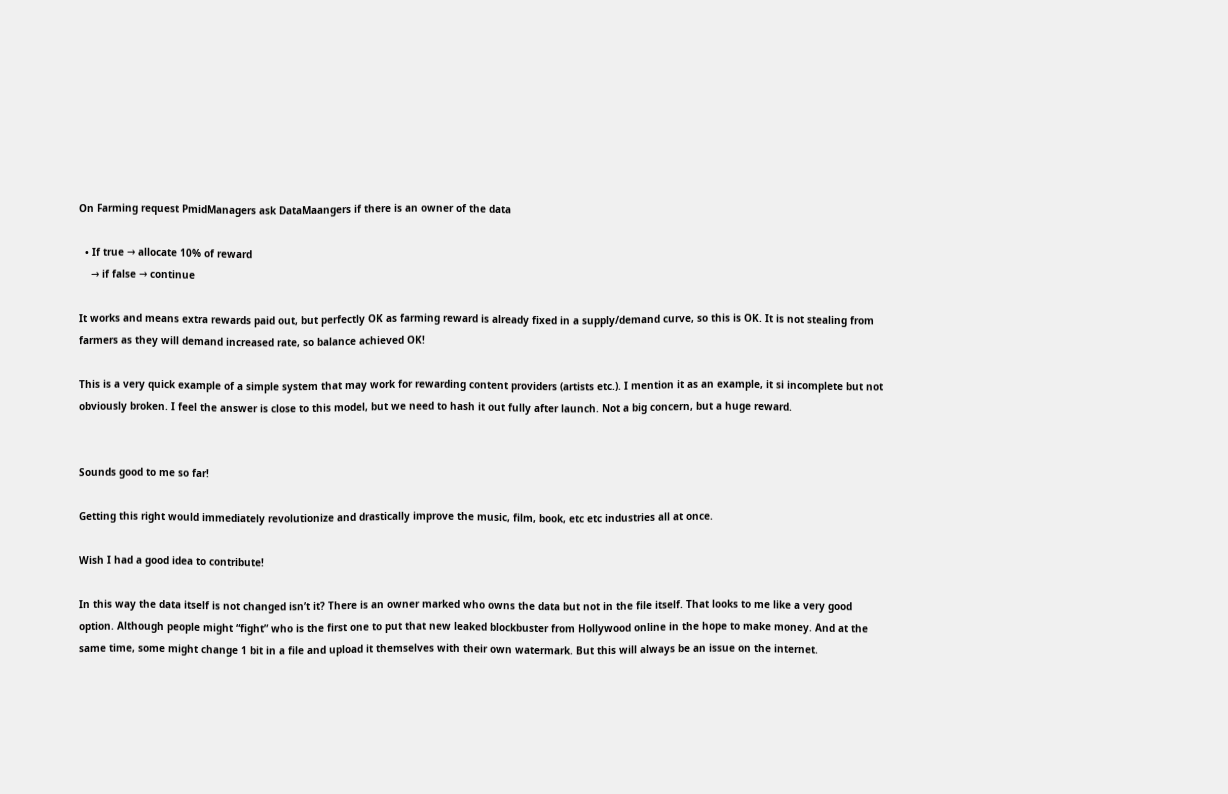On Farming request PmidManagers ask DataMaangers if there is an owner of the data

  • If true → allocate 10% of reward
    → if false → continue

It works and means extra rewards paid out, but perfectly OK as farming reward is already fixed in a supply/demand curve, so this is OK. It is not stealing from farmers as they will demand increased rate, so balance achieved OK!

This is a very quick example of a simple system that may work for rewarding content providers (artists etc.). I mention it as an example, it si incomplete but not obviously broken. I feel the answer is close to this model, but we need to hash it out fully after launch. Not a big concern, but a huge reward.


Sounds good to me so far!

Getting this right would immediately revolutionize and drastically improve the music, film, book, etc etc industries all at once.

Wish I had a good idea to contribute!

In this way the data itself is not changed isn’t it? There is an owner marked who owns the data but not in the file itself. That looks to me like a very good option. Although people might “fight” who is the first one to put that new leaked blockbuster from Hollywood online in the hope to make money. And at the same time, some might change 1 bit in a file and upload it themselves with their own watermark. But this will always be an issue on the internet.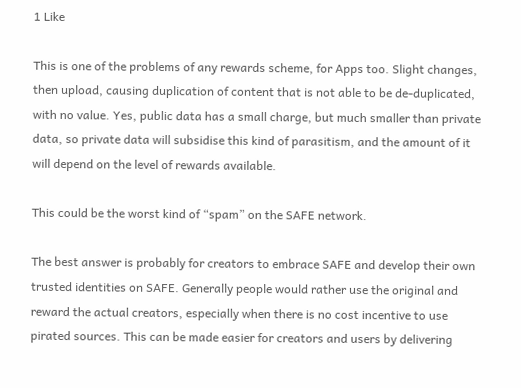1 Like

This is one of the problems of any rewards scheme, for Apps too. Slight changes, then upload, causing duplication of content that is not able to be de-duplicated, with no value. Yes, public data has a small charge, but much smaller than private data, so private data will subsidise this kind of parasitism, and the amount of it will depend on the level of rewards available.

This could be the worst kind of “spam” on the SAFE network.

The best answer is probably for creators to embrace SAFE and develop their own trusted identities on SAFE. Generally people would rather use the original and reward the actual creators, especially when there is no cost incentive to use pirated sources. This can be made easier for creators and users by delivering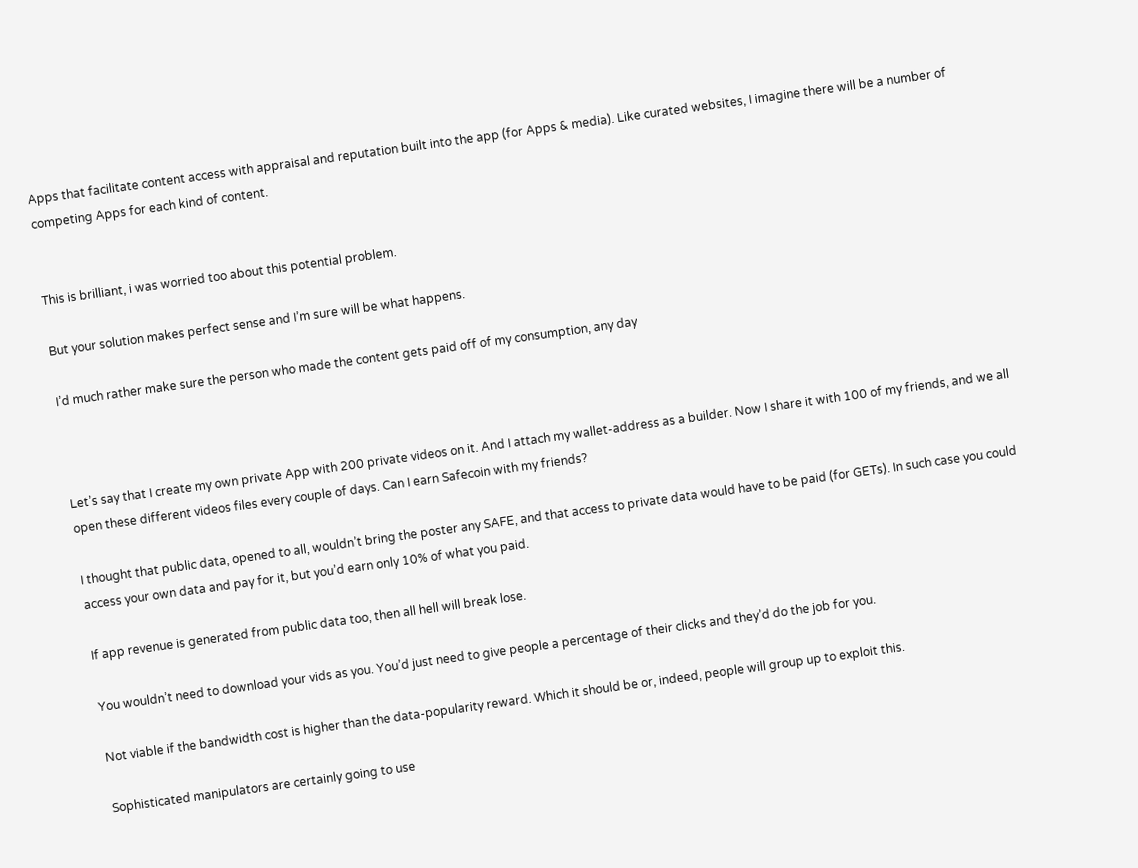Apps that facilitate content access with appraisal and reputation built into the app (for Apps & media). Like curated websites, I imagine there will be a number of competing Apps for each kind of content.


This is brilliant, i was worried too about this potential problem.

But your solution makes perfect sense and I’m sure will be what happens.

I’d much rather make sure the person who made the content gets paid off of my consumption, any day



Let’s say that I create my own private App with 200 private videos on it. And I attach my wallet-address as a builder. Now I share it with 100 of my friends, and we all open these different videos files every couple of days. Can I earn Safecoin with my friends?

I thought that public data, opened to all, wouldn’t bring the poster any SAFE, and that access to private data would have to be paid (for GETs). In such case you could access your own data and pay for it, but you’d earn only 10% of what you paid.

If app revenue is generated from public data too, then all hell will break lose.

You wouldn’t need to download your vids as you. You’d just need to give people a percentage of their clicks and they’d do the job for you.

Not viable if the bandwidth cost is higher than the data-popularity reward. Which it should be or, indeed, people will group up to exploit this.

Sophisticated manipulators are certainly going to use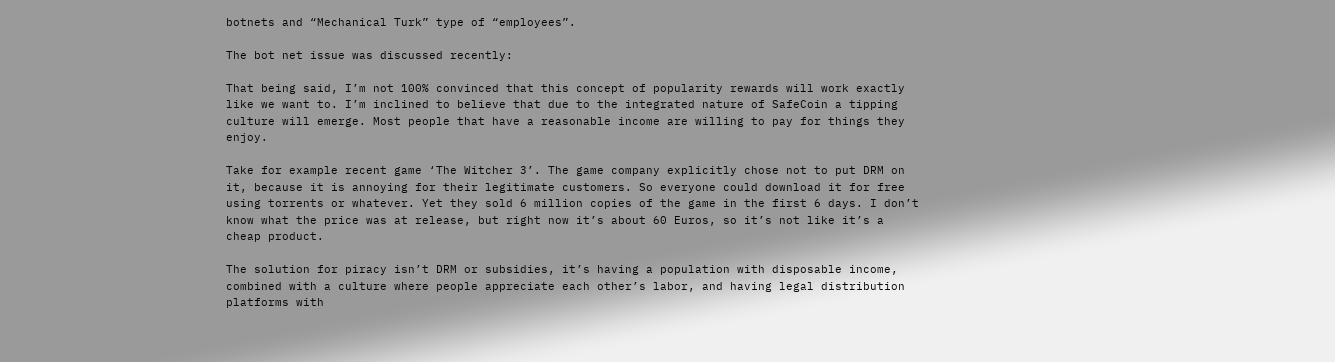botnets and “Mechanical Turk” type of “employees”.

The bot net issue was discussed recently:

That being said, I’m not 100% convinced that this concept of popularity rewards will work exactly like we want to. I’m inclined to believe that due to the integrated nature of SafeCoin a tipping culture will emerge. Most people that have a reasonable income are willing to pay for things they enjoy.

Take for example recent game ‘The Witcher 3’. The game company explicitly chose not to put DRM on it, because it is annoying for their legitimate customers. So everyone could download it for free using torrents or whatever. Yet they sold 6 million copies of the game in the first 6 days. I don’t know what the price was at release, but right now it’s about 60 Euros, so it’s not like it’s a cheap product.

The solution for piracy isn’t DRM or subsidies, it’s having a population with disposable income, combined with a culture where people appreciate each other’s labor, and having legal distribution platforms with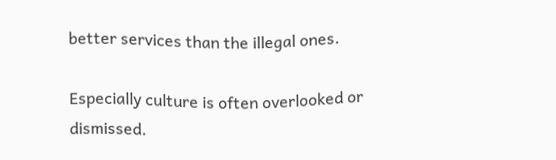better services than the illegal ones.

Especially culture is often overlooked or dismissed.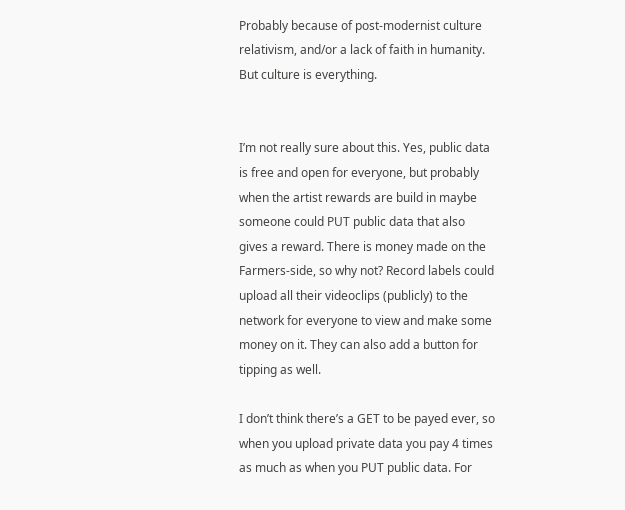Probably because of post-modernist culture relativism, and/or a lack of faith in humanity. But culture is everything.


I’m not really sure about this. Yes, public data is free and open for everyone, but probably when the artist rewards are build in maybe someone could PUT public data that also gives a reward. There is money made on the Farmers-side, so why not? Record labels could upload all their videoclips (publicly) to the network for everyone to view and make some money on it. They can also add a button for tipping as well.

I don’t think there’s a GET to be payed ever, so when you upload private data you pay 4 times as much as when you PUT public data. For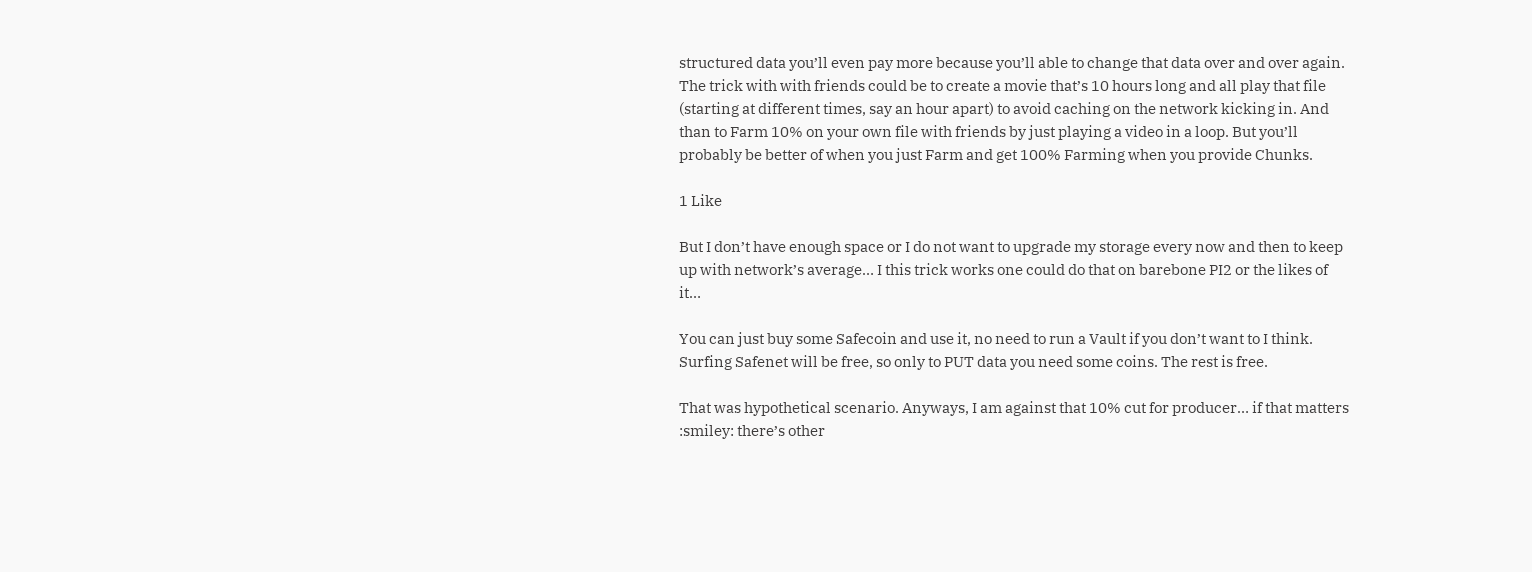structured data you’ll even pay more because you’ll able to change that data over and over again. The trick with with friends could be to create a movie that’s 10 hours long and all play that file (starting at different times, say an hour apart) to avoid caching on the network kicking in. And than to Farm 10% on your own file with friends by just playing a video in a loop. But you’ll probably be better of when you just Farm and get 100% Farming when you provide Chunks.

1 Like

But I don’t have enough space or I do not want to upgrade my storage every now and then to keep up with network’s average… I this trick works one could do that on barebone PI2 or the likes of it…

You can just buy some Safecoin and use it, no need to run a Vault if you don’t want to I think. Surfing Safenet will be free, so only to PUT data you need some coins. The rest is free.

That was hypothetical scenario. Anyways, I am against that 10% cut for producer… if that matters :smiley: there’s other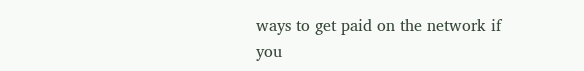ways to get paid on the network if you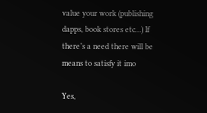value your work (publishing dapps, book stores etc…) If there’s a need there will be means to satisfy it imo

Yes,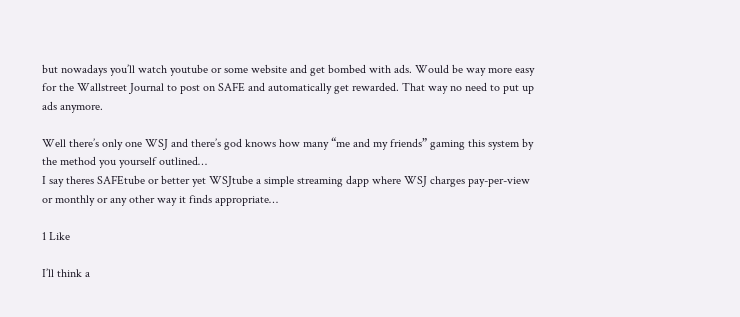but nowadays you’ll watch youtube or some website and get bombed with ads. Would be way more easy for the Wallstreet Journal to post on SAFE and automatically get rewarded. That way no need to put up ads anymore.

Well there’s only one WSJ and there’s god knows how many “me and my friends” gaming this system by the method you yourself outlined…
I say theres SAFEtube or better yet WSJtube a simple streaming dapp where WSJ charges pay-per-view or monthly or any other way it finds appropriate…

1 Like

I’ll think a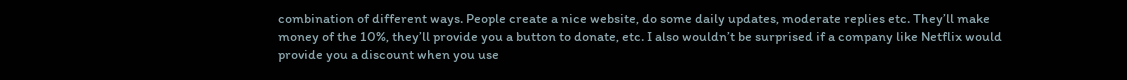combination of different ways. People create a nice website, do some daily updates, moderate replies etc. They’ll make money of the 10%, they’ll provide you a button to donate, etc. I also wouldn’t be surprised if a company like Netflix would provide you a discount when you use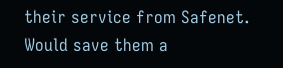their service from Safenet. Would save them a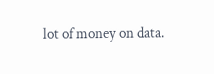lot of money on data.